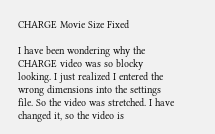CHARGE Movie Size Fixed

I have been wondering why the CHARGE video was so blocky looking. I just realized I entered the wrong dimensions into the settings file. So the video was stretched. I have changed it, so the video is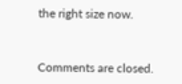the right size now.


Comments are closed.